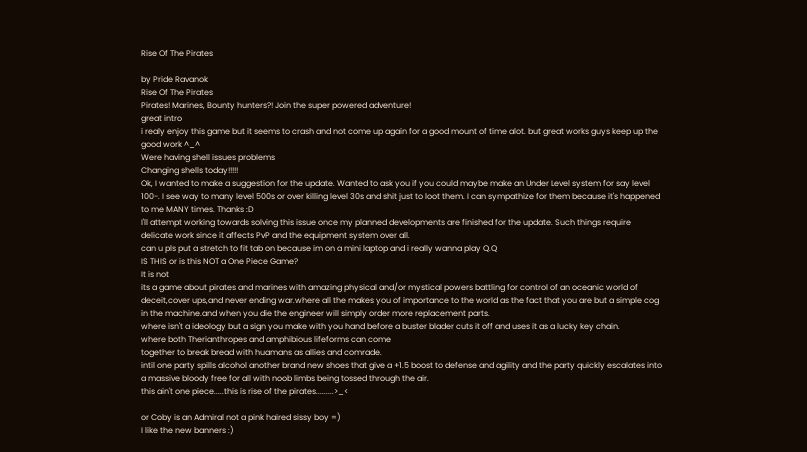Rise Of The Pirates

by Pride Ravanok
Rise Of The Pirates
Pirates! Marines, Bounty hunters?! Join the super powered adventure!
great intro
i realy enjoy this game but it seems to crash and not come up again for a good mount of time alot. but great works guys keep up the good work ^_^
Were having shell issues problems
Changing shells today!!!!!
Ok, I wanted to make a suggestion for the update. Wanted to ask you if you could maybe make an Under Level system for say level 100-. I see way to many level 500s or over killing level 30s and shit just to loot them. I can sympathize for them because it's happened to me MANY times. Thanks :D
I'll attempt working towards solving this issue once my planned developments are finished for the update. Such things require delicate work since it affects PvP and the equipment system over all.
can u pls put a stretch to fit tab on because im on a mini laptop and i really wanna play Q.Q
IS THIS or is this NOT a One Piece Game?
It is not
its a game about pirates and marines with amazing physical and/or mystical powers battling for control of an oceanic world of deceit,cover ups,and never ending war.where all the makes you of importance to the world as the fact that you are but a simple cog in the machine.and when you die the engineer will simply order more replacement parts.
where isn't a ideology but a sign you make with you hand before a buster blader cuts it off and uses it as a lucky key chain.
where both Therianthropes and amphibious lifeforms can come
together to break bread with huamans as allies and comrade.
intil one party spills alcohol another brand new shoes that give a +1.5 boost to defense and agility and the party quickly escalates into a massive bloody free for all with noob limbs being tossed through the air.
this ain't one piece.....this is rise of the pirates.........>_<

or Coby is an Admiral not a pink haired sissy boy =)
I like the new banners :)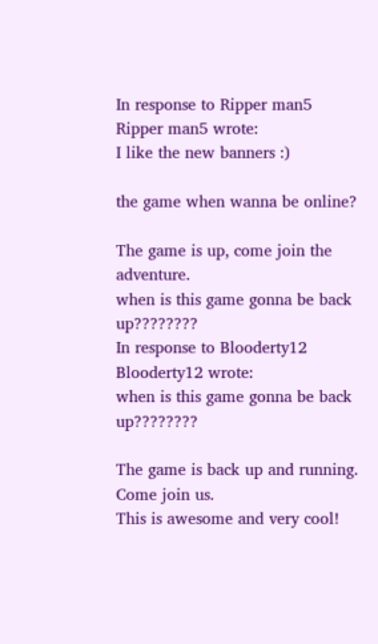In response to Ripper man5
Ripper man5 wrote:
I like the new banners :)

the game when wanna be online?

The game is up, come join the adventure.
when is this game gonna be back up????????
In response to Blooderty12
Blooderty12 wrote:
when is this game gonna be back up????????

The game is back up and running. Come join us.
This is awesome and very cool!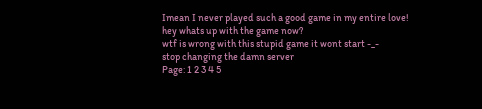Imean I never played such a good game in my entire love!
hey whats up with the game now?
wtf is wrong with this stupid game it wont start -_-
stop changing the damn server
Page: 1 2 3 4 5